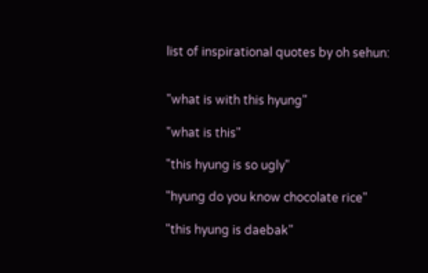list of inspirational quotes by oh sehun:


"what is with this hyung"

"what is this"

"this hyung is so ugly"

"hyung do you know chocolate rice"

"this hyung is daebak"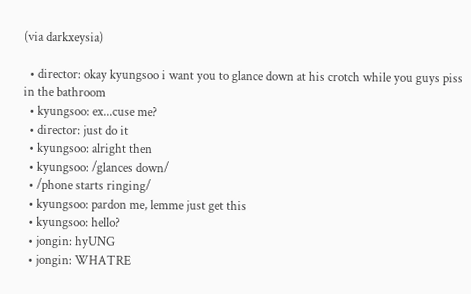(via darkxeysia)

  • director: okay kyungsoo i want you to glance down at his crotch while you guys piss in the bathroom
  • kyungsoo: ex...cuse me?
  • director: just do it
  • kyungsoo: alright then
  • kyungsoo: /glances down/
  • /phone starts ringing/
  • kyungsoo: pardon me, lemme just get this
  • kyungsoo: hello?
  • jongin: hyUNG
  • jongin: WHATRE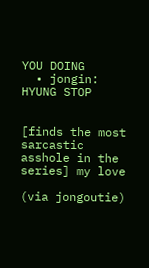YOU DOING
  • jongin: HYUNG STOP


[finds the most sarcastic asshole in the series] my love

(via jongoutie)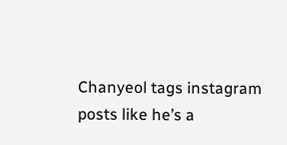Chanyeol tags instagram posts like he’s a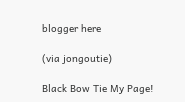blogger here

(via jongoutie)

Black Bow Tie My Page!